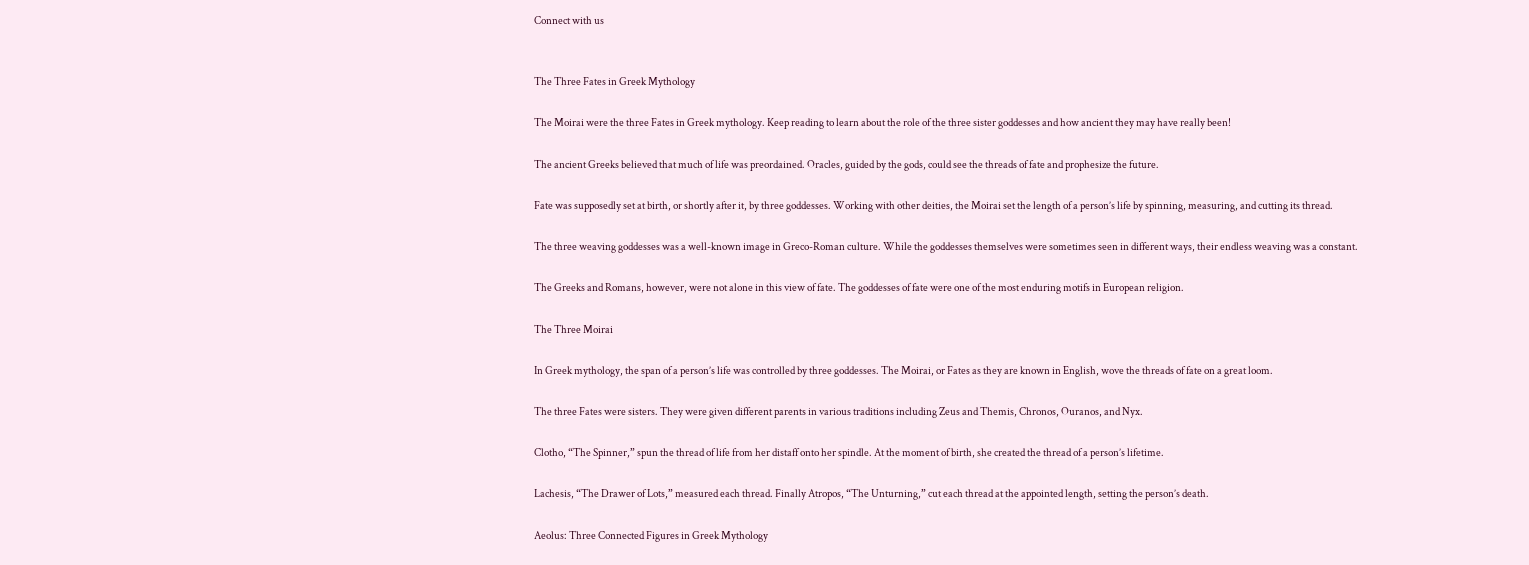Connect with us


The Three Fates in Greek Mythology

The Moirai were the three Fates in Greek mythology. Keep reading to learn about the role of the three sister goddesses and how ancient they may have really been!

The ancient Greeks believed that much of life was preordained. Oracles, guided by the gods, could see the threads of fate and prophesize the future.

Fate was supposedly set at birth, or shortly after it, by three goddesses. Working with other deities, the Moirai set the length of a person’s life by spinning, measuring, and cutting its thread.

The three weaving goddesses was a well-known image in Greco-Roman culture. While the goddesses themselves were sometimes seen in different ways, their endless weaving was a constant.

The Greeks and Romans, however, were not alone in this view of fate. The goddesses of fate were one of the most enduring motifs in European religion.

The Three Moirai

In Greek mythology, the span of a person’s life was controlled by three goddesses. The Moirai, or Fates as they are known in English, wove the threads of fate on a great loom.

The three Fates were sisters. They were given different parents in various traditions including Zeus and Themis, Chronos, Ouranos, and Nyx.

Clotho, “The Spinner,” spun the thread of life from her distaff onto her spindle. At the moment of birth, she created the thread of a person’s lifetime.

Lachesis, “The Drawer of Lots,” measured each thread. Finally Atropos, “The Unturning,” cut each thread at the appointed length, setting the person’s death.

Aeolus: Three Connected Figures in Greek Mythology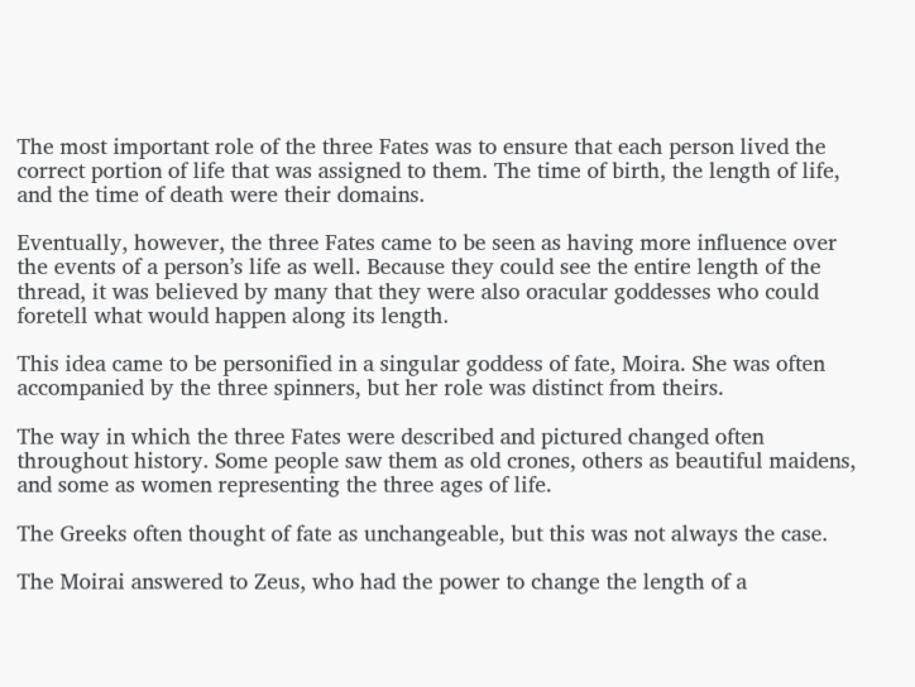The most important role of the three Fates was to ensure that each person lived the correct portion of life that was assigned to them. The time of birth, the length of life, and the time of death were their domains.

Eventually, however, the three Fates came to be seen as having more influence over the events of a person’s life as well. Because they could see the entire length of the thread, it was believed by many that they were also oracular goddesses who could foretell what would happen along its length.

This idea came to be personified in a singular goddess of fate, Moira. She was often accompanied by the three spinners, but her role was distinct from theirs.

The way in which the three Fates were described and pictured changed often throughout history. Some people saw them as old crones, others as beautiful maidens, and some as women representing the three ages of life.

The Greeks often thought of fate as unchangeable, but this was not always the case.

The Moirai answered to Zeus, who had the power to change the length of a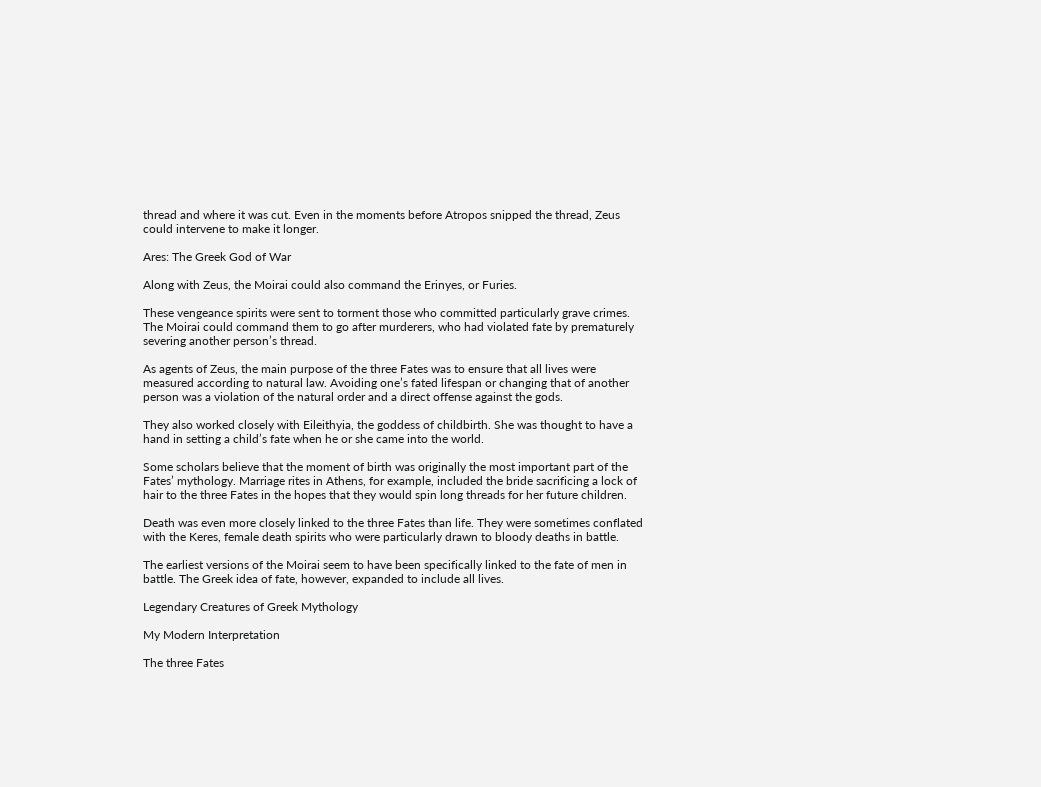thread and where it was cut. Even in the moments before Atropos snipped the thread, Zeus could intervene to make it longer.

Ares: The Greek God of War

Along with Zeus, the Moirai could also command the Erinyes, or Furies.

These vengeance spirits were sent to torment those who committed particularly grave crimes. The Moirai could command them to go after murderers, who had violated fate by prematurely severing another person’s thread.

As agents of Zeus, the main purpose of the three Fates was to ensure that all lives were measured according to natural law. Avoiding one’s fated lifespan or changing that of another person was a violation of the natural order and a direct offense against the gods.

They also worked closely with Eileithyia, the goddess of childbirth. She was thought to have a hand in setting a child’s fate when he or she came into the world.

Some scholars believe that the moment of birth was originally the most important part of the Fates’ mythology. Marriage rites in Athens, for example, included the bride sacrificing a lock of hair to the three Fates in the hopes that they would spin long threads for her future children.

Death was even more closely linked to the three Fates than life. They were sometimes conflated with the Keres, female death spirits who were particularly drawn to bloody deaths in battle.

The earliest versions of the Moirai seem to have been specifically linked to the fate of men in battle. The Greek idea of fate, however, expanded to include all lives.

Legendary Creatures of Greek Mythology

My Modern Interpretation

The three Fates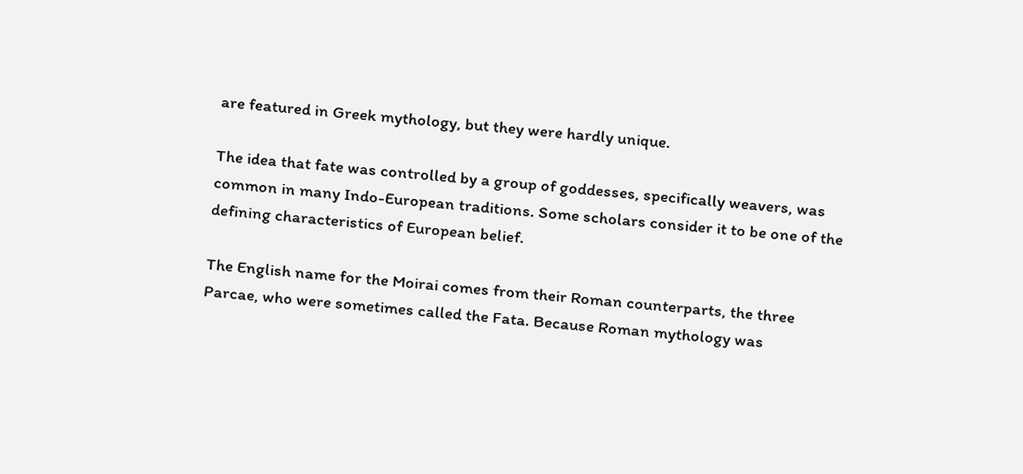are featured in Greek mythology, but they were hardly unique.

The idea that fate was controlled by a group of goddesses, specifically weavers, was common in many Indo-European traditions. Some scholars consider it to be one of the defining characteristics of European belief.

The English name for the Moirai comes from their Roman counterparts, the three Parcae, who were sometimes called the Fata. Because Roman mythology was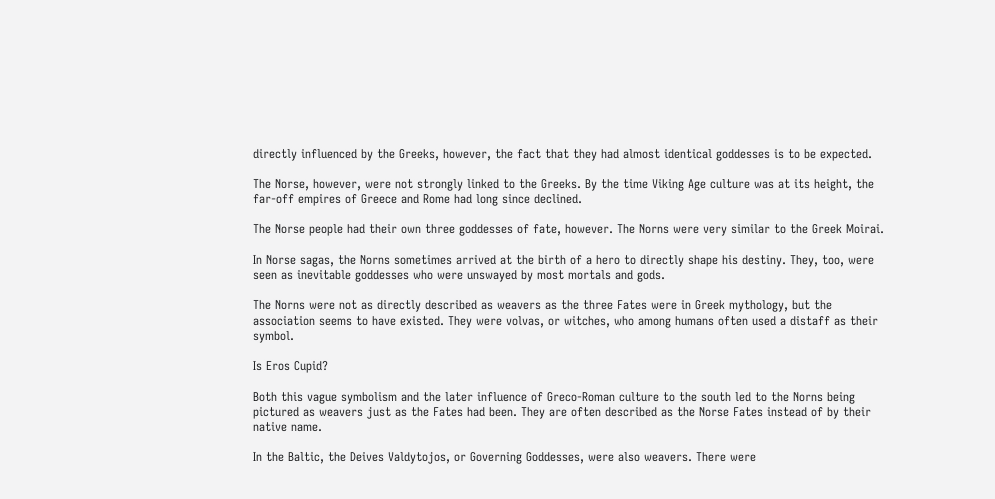directly influenced by the Greeks, however, the fact that they had almost identical goddesses is to be expected.

The Norse, however, were not strongly linked to the Greeks. By the time Viking Age culture was at its height, the far-off empires of Greece and Rome had long since declined.

The Norse people had their own three goddesses of fate, however. The Norns were very similar to the Greek Moirai.

In Norse sagas, the Norns sometimes arrived at the birth of a hero to directly shape his destiny. They, too, were seen as inevitable goddesses who were unswayed by most mortals and gods.

The Norns were not as directly described as weavers as the three Fates were in Greek mythology, but the association seems to have existed. They were volvas, or witches, who among humans often used a distaff as their symbol.

Is Eros Cupid?

Both this vague symbolism and the later influence of Greco-Roman culture to the south led to the Norns being pictured as weavers just as the Fates had been. They are often described as the Norse Fates instead of by their native name.

In the Baltic, the Deives Valdytojos, or Governing Goddesses, were also weavers. There were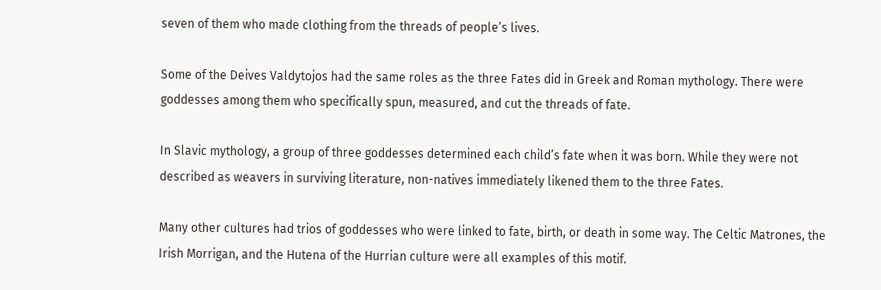seven of them who made clothing from the threads of people’s lives.

Some of the Deives Valdytojos had the same roles as the three Fates did in Greek and Roman mythology. There were goddesses among them who specifically spun, measured, and cut the threads of fate.

In Slavic mythology, a group of three goddesses determined each child’s fate when it was born. While they were not described as weavers in surviving literature, non-natives immediately likened them to the three Fates.

Many other cultures had trios of goddesses who were linked to fate, birth, or death in some way. The Celtic Matrones, the Irish Morrigan, and the Hutena of the Hurrian culture were all examples of this motif.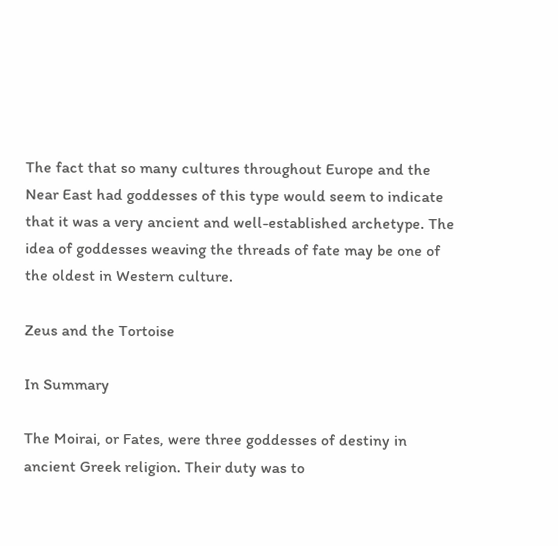The fact that so many cultures throughout Europe and the Near East had goddesses of this type would seem to indicate that it was a very ancient and well-established archetype. The idea of goddesses weaving the threads of fate may be one of the oldest in Western culture.

Zeus and the Tortoise

In Summary

The Moirai, or Fates, were three goddesses of destiny in ancient Greek religion. Their duty was to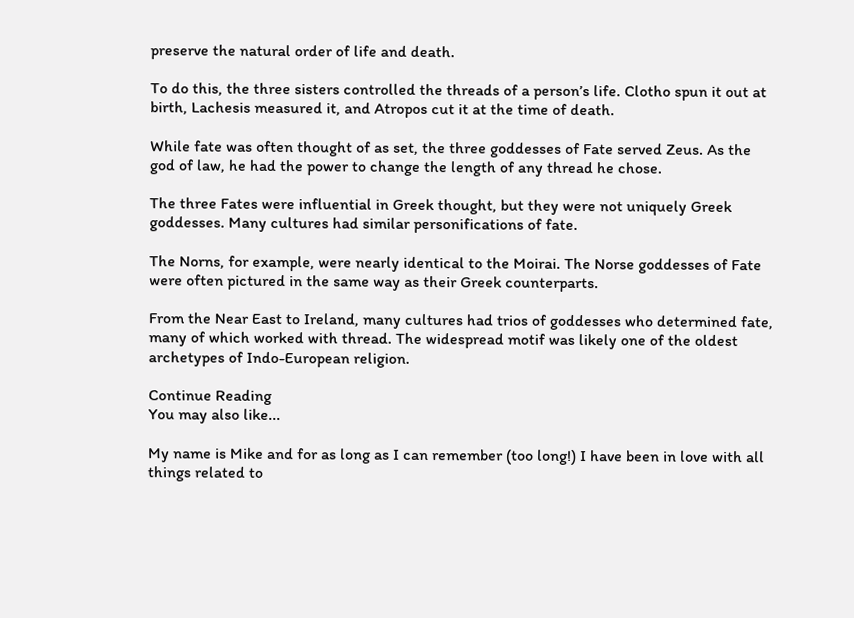preserve the natural order of life and death.

To do this, the three sisters controlled the threads of a person’s life. Clotho spun it out at birth, Lachesis measured it, and Atropos cut it at the time of death.

While fate was often thought of as set, the three goddesses of Fate served Zeus. As the god of law, he had the power to change the length of any thread he chose.

The three Fates were influential in Greek thought, but they were not uniquely Greek goddesses. Many cultures had similar personifications of fate.

The Norns, for example, were nearly identical to the Moirai. The Norse goddesses of Fate were often pictured in the same way as their Greek counterparts.

From the Near East to Ireland, many cultures had trios of goddesses who determined fate, many of which worked with thread. The widespread motif was likely one of the oldest archetypes of Indo-European religion.

Continue Reading
You may also like...

My name is Mike and for as long as I can remember (too long!) I have been in love with all things related to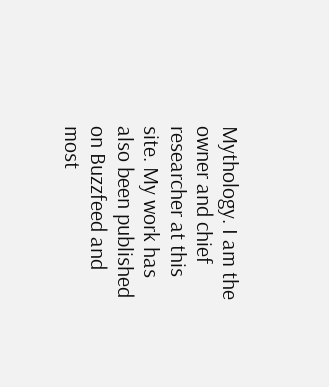Mythology. I am the owner and chief researcher at this site. My work has also been published on Buzzfeed and most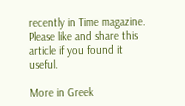recently in Time magazine. Please like and share this article if you found it useful.

More in Greek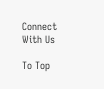Connect With Us

To Top